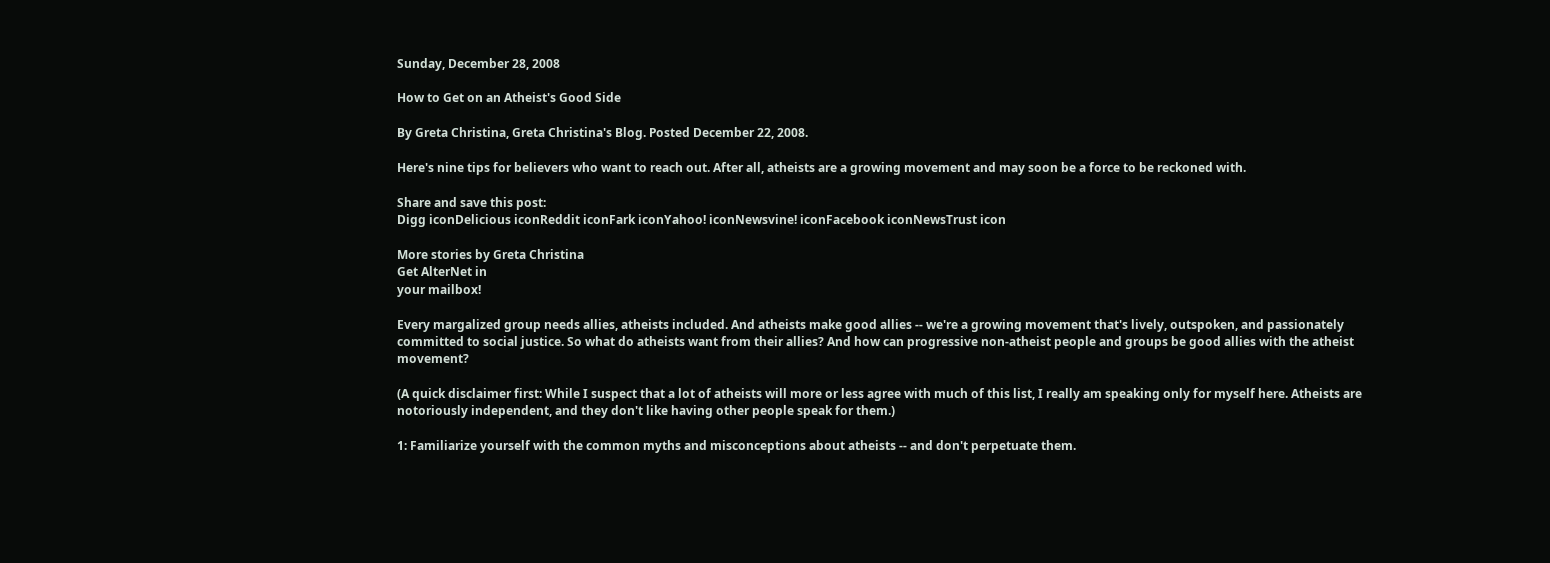Sunday, December 28, 2008

How to Get on an Atheist's Good Side

By Greta Christina, Greta Christina's Blog. Posted December 22, 2008.

Here's nine tips for believers who want to reach out. After all, atheists are a growing movement and may soon be a force to be reckoned with.

Share and save this post:
Digg iconDelicious iconReddit iconFark iconYahoo! iconNewsvine! iconFacebook iconNewsTrust icon

More stories by Greta Christina
Get AlterNet in
your mailbox!

Every margalized group needs allies, atheists included. And atheists make good allies -- we're a growing movement that's lively, outspoken, and passionately committed to social justice. So what do atheists want from their allies? And how can progressive non-atheist people and groups be good allies with the atheist movement?

(A quick disclaimer first: While I suspect that a lot of atheists will more or less agree with much of this list, I really am speaking only for myself here. Atheists are notoriously independent, and they don't like having other people speak for them.)

1: Familiarize yourself with the common myths and misconceptions about atheists -- and don't perpetuate them.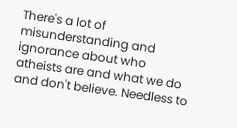There's a lot of misunderstanding and ignorance about who atheists are and what we do and don't believe. Needless to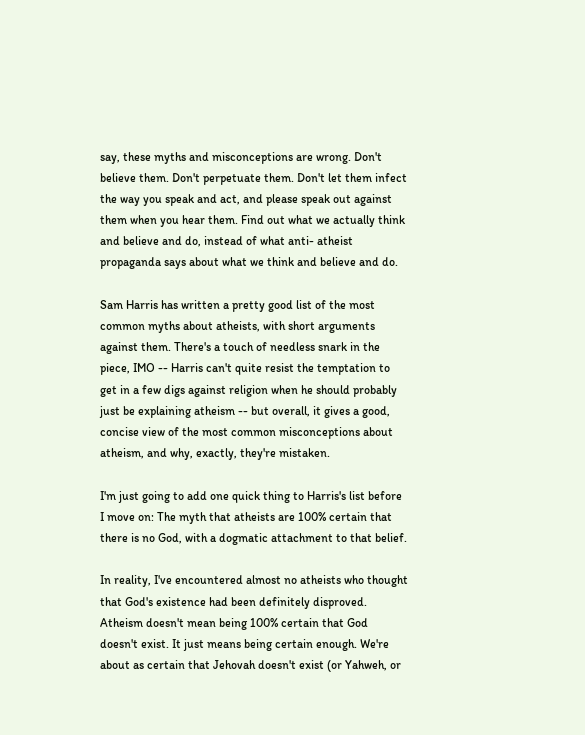say, these myths and misconceptions are wrong. Don't believe them. Don't perpetuate them. Don't let them infect the way you speak and act, and please speak out against them when you hear them. Find out what we actually think and believe and do, instead of what anti- atheist propaganda says about what we think and believe and do.

Sam Harris has written a pretty good list of the most common myths about atheists, with short arguments against them. There's a touch of needless snark in the piece, IMO -- Harris can't quite resist the temptation to get in a few digs against religion when he should probably just be explaining atheism -- but overall, it gives a good, concise view of the most common misconceptions about atheism, and why, exactly, they're mistaken.

I'm just going to add one quick thing to Harris's list before I move on: The myth that atheists are 100% certain that there is no God, with a dogmatic attachment to that belief.

In reality, I've encountered almost no atheists who thought that God's existence had been definitely disproved. Atheism doesn't mean being 100% certain that God doesn't exist. It just means being certain enough. We're about as certain that Jehovah doesn't exist (or Yahweh, or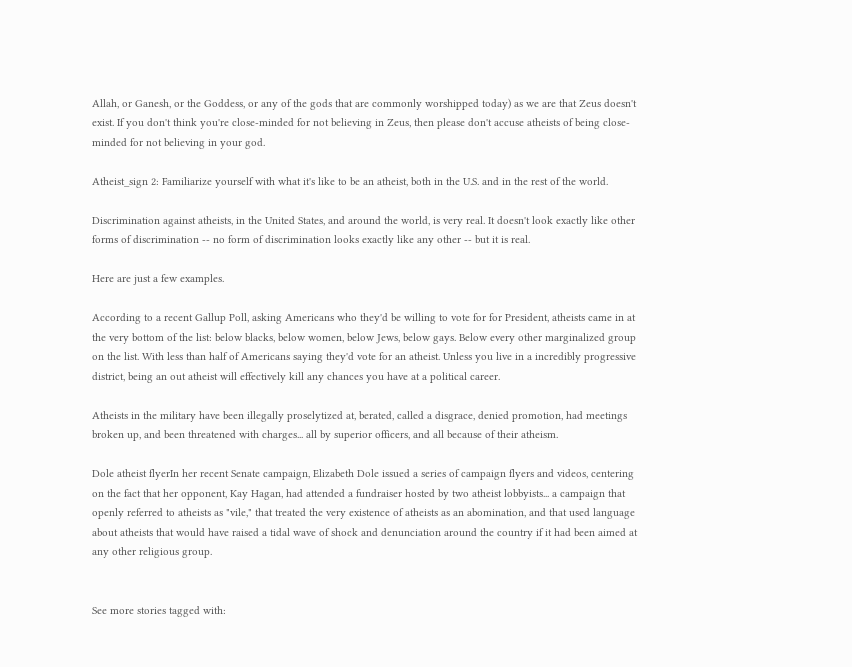Allah, or Ganesh, or the Goddess, or any of the gods that are commonly worshipped today) as we are that Zeus doesn't exist. If you don't think you're close-minded for not believing in Zeus, then please don't accuse atheists of being close-minded for not believing in your god.

Atheist_sign 2: Familiarize yourself with what it's like to be an atheist, both in the U.S. and in the rest of the world.

Discrimination against atheists, in the United States, and around the world, is very real. It doesn't look exactly like other forms of discrimination -- no form of discrimination looks exactly like any other -- but it is real.

Here are just a few examples.

According to a recent Gallup Poll, asking Americans who they'd be willing to vote for for President, atheists came in at the very bottom of the list: below blacks, below women, below Jews, below gays. Below every other marginalized group on the list. With less than half of Americans saying they'd vote for an atheist. Unless you live in a incredibly progressive district, being an out atheist will effectively kill any chances you have at a political career.

Atheists in the military have been illegally proselytized at, berated, called a disgrace, denied promotion, had meetings broken up, and been threatened with charges... all by superior officers, and all because of their atheism.

Dole atheist flyerIn her recent Senate campaign, Elizabeth Dole issued a series of campaign flyers and videos, centering on the fact that her opponent, Kay Hagan, had attended a fundraiser hosted by two atheist lobbyists... a campaign that openly referred to atheists as "vile," that treated the very existence of atheists as an abomination, and that used language about atheists that would have raised a tidal wave of shock and denunciation around the country if it had been aimed at any other religious group.


See more stories tagged with: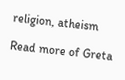religion, atheism

Read more of Greta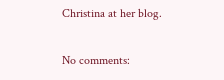Christina at her blog.

No comments: